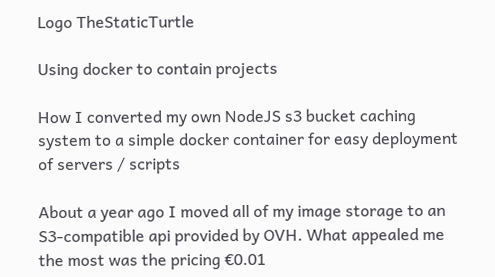Logo TheStaticTurtle

Using docker to contain projects

How I converted my own NodeJS s3 bucket caching system to a simple docker container for easy deployment of servers / scripts

About a year ago I moved all of my image storage to an S3-compatible api provided by OVH. What appealed me the most was the pricing €0.01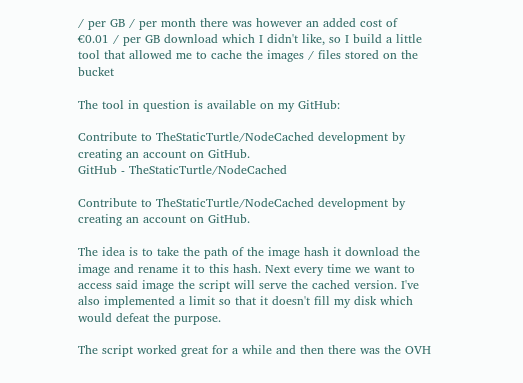/ per GB / per month there was however an added cost of €0.01 / per GB download which I didn't like, so I build a little tool that allowed me to cache the images / files stored on the bucket

The tool in question is available on my GitHub:

Contribute to TheStaticTurtle/NodeCached development by creating an account on GitHub.
GitHub - TheStaticTurtle/NodeCached

Contribute to TheStaticTurtle/NodeCached development by creating an account on GitHub.

The idea is to take the path of the image hash it download the image and rename it to this hash. Next every time we want to access said image the script will serve the cached version. I've also implemented a limit so that it doesn't fill my disk which would defeat the purpose.

The script worked great for a while and then there was the OVH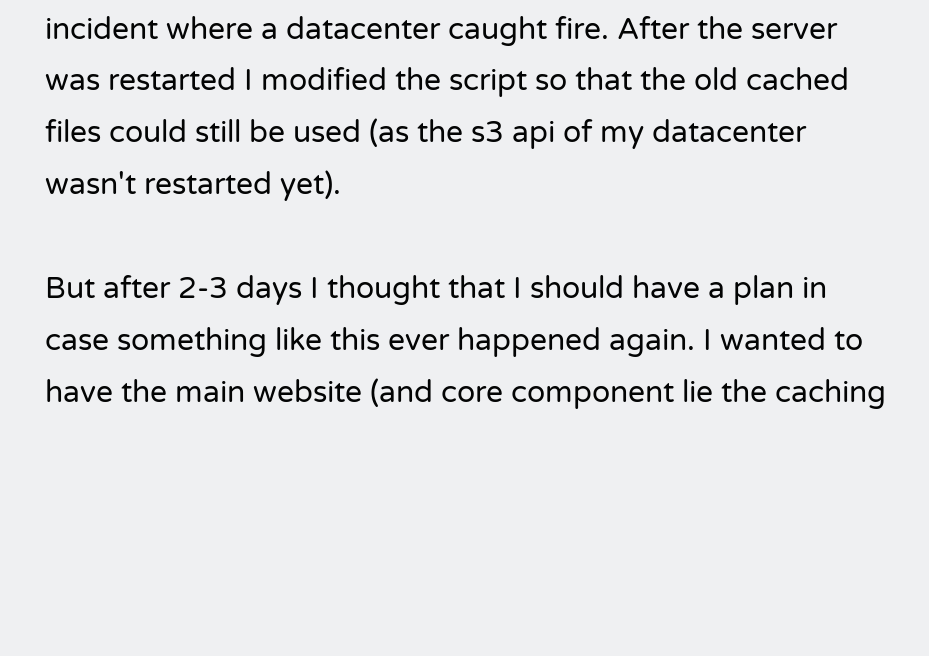incident where a datacenter caught fire. After the server was restarted I modified the script so that the old cached files could still be used (as the s3 api of my datacenter wasn't restarted yet).

But after 2-3 days I thought that I should have a plan in case something like this ever happened again. I wanted to have the main website (and core component lie the caching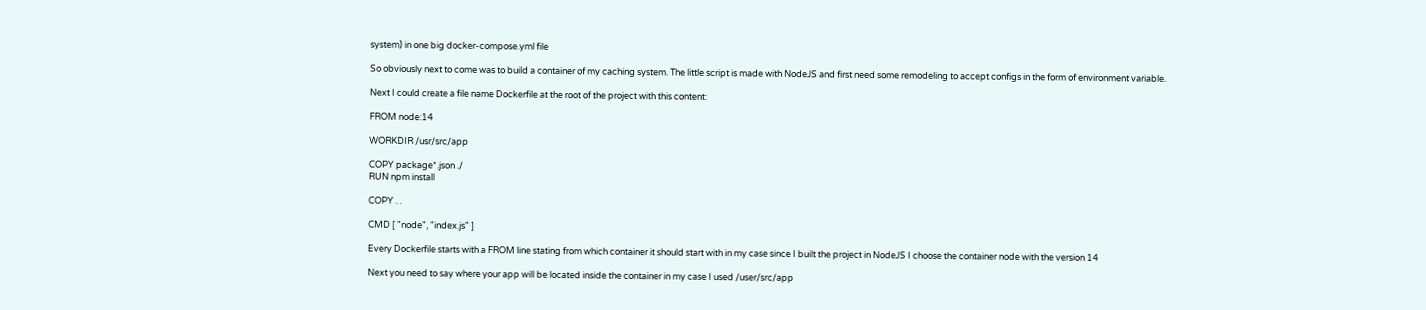system) in one big docker-compose.yml file

So obviously next to come was to build a container of my caching system. The little script is made with NodeJS and first need some remodeling to accept configs in the form of environment variable.

Next I could create a file name Dockerfile at the root of the project with this content:

FROM node:14

WORKDIR /usr/src/app

COPY package*.json ./
RUN npm install

COPY . .

CMD [ "node", "index.js" ]

Every Dockerfile starts with a FROM line stating from which container it should start with in my case since I built the project in NodeJS I choose the container node with the version 14

Next you need to say where your app will be located inside the container in my case I used /user/src/app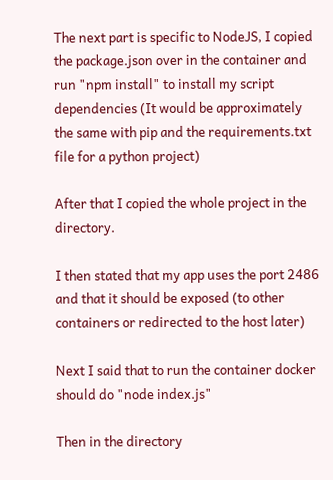The next part is specific to NodeJS, I copied the package.json over in the container and run "npm install" to install my script dependencies (It would be approximately the same with pip and the requirements.txt file for a python project)

After that I copied the whole project in the directory.

I then stated that my app uses the port 2486 and that it should be exposed (to other containers or redirected to the host later)

Next I said that to run the container docker should do "node index.js"

Then in the directory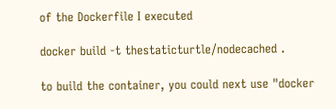of the Dockerfile I executed

docker build -t thestaticturtle/nodecached .

to build the container, you could next use "docker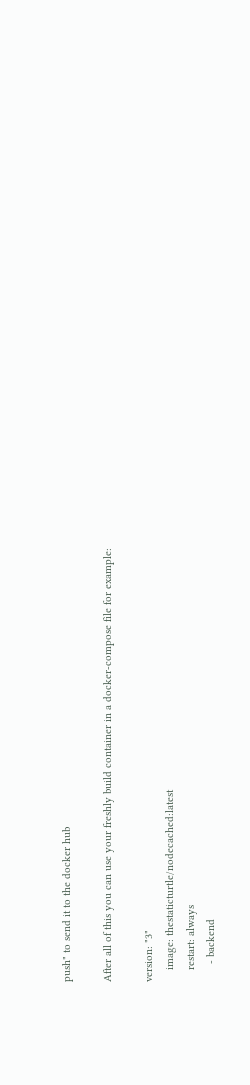push" to send it to the docker hub

After all of this you can use your freshly build container in a docker-compose file for example:

version: "3"
    image: thestaticturtle/nodecached:latest
    restart: always
      - backend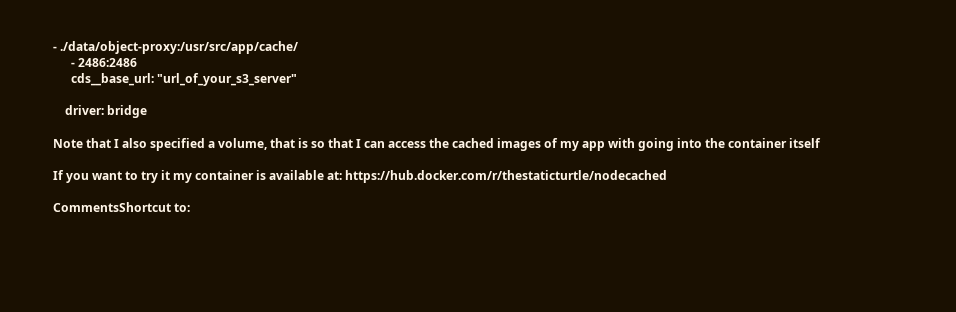- ./data/object-proxy:/usr/src/app/cache/
      - 2486:2486
      cds__base_url: "url_of_your_s3_server"

    driver: bridge

Note that I also specified a volume, that is so that I can access the cached images of my app with going into the container itself

If you want to try it my container is available at: https://hub.docker.com/r/thestaticturtle/nodecached

CommentsShortcut to: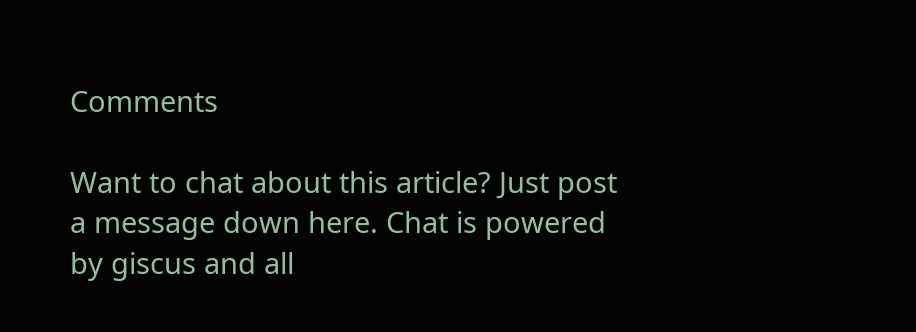Comments

Want to chat about this article? Just post a message down here. Chat is powered by giscus and all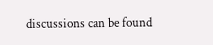discussions can be found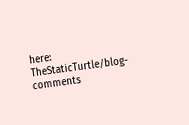here: TheStaticTurtle/blog-comments